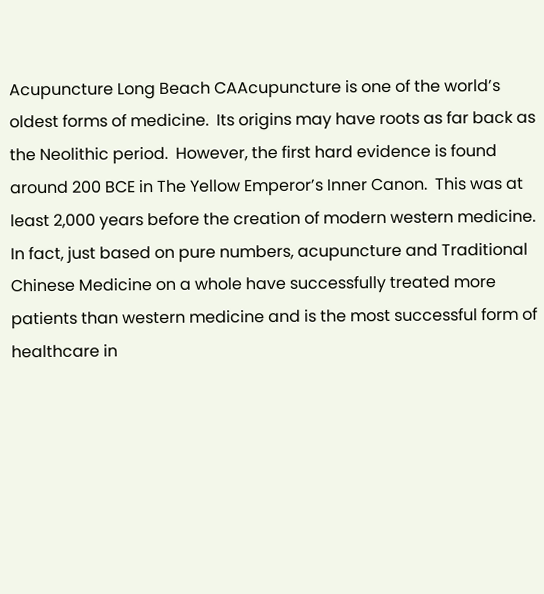Acupuncture Long Beach CAAcupuncture is one of the world’s oldest forms of medicine.  Its origins may have roots as far back as the Neolithic period.  However, the first hard evidence is found around 200 BCE in The Yellow Emperor’s Inner Canon.  This was at least 2,000 years before the creation of modern western medicine.  In fact, just based on pure numbers, acupuncture and Traditional Chinese Medicine on a whole have successfully treated more patients than western medicine and is the most successful form of healthcare in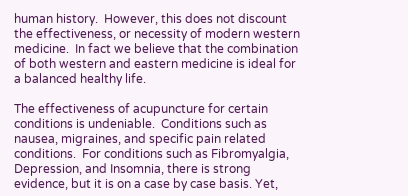human history.  However, this does not discount the effectiveness, or necessity of modern western medicine.  In fact we believe that the combination of both western and eastern medicine is ideal for a balanced healthy life.

The effectiveness of acupuncture for certain conditions is undeniable.  Conditions such as nausea, migraines, and specific pain related conditions.  For conditions such as Fibromyalgia, Depression, and Insomnia, there is strong evidence, but it is on a case by case basis. Yet,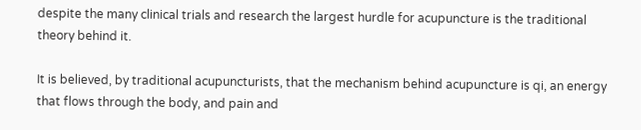despite the many clinical trials and research the largest hurdle for acupuncture is the traditional theory behind it.

It is believed, by traditional acupuncturists, that the mechanism behind acupuncture is qi, an energy that flows through the body, and pain and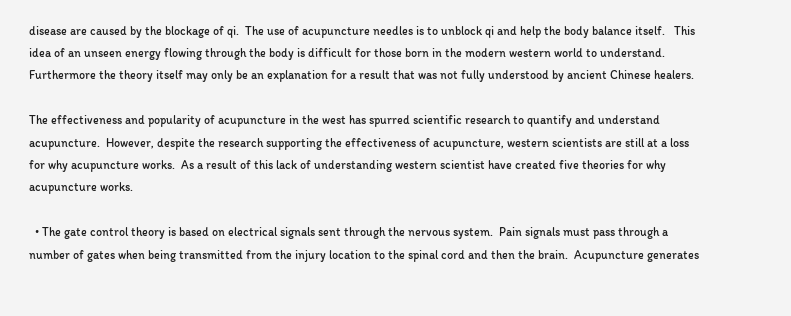disease are caused by the blockage of qi.  The use of acupuncture needles is to unblock qi and help the body balance itself.   This idea of an unseen energy flowing through the body is difficult for those born in the modern western world to understand.  Furthermore the theory itself may only be an explanation for a result that was not fully understood by ancient Chinese healers.

The effectiveness and popularity of acupuncture in the west has spurred scientific research to quantify and understand acupuncture.  However, despite the research supporting the effectiveness of acupuncture, western scientists are still at a loss for why acupuncture works.  As a result of this lack of understanding western scientist have created five theories for why acupuncture works.

  • The gate control theory is based on electrical signals sent through the nervous system.  Pain signals must pass through a number of gates when being transmitted from the injury location to the spinal cord and then the brain.  Acupuncture generates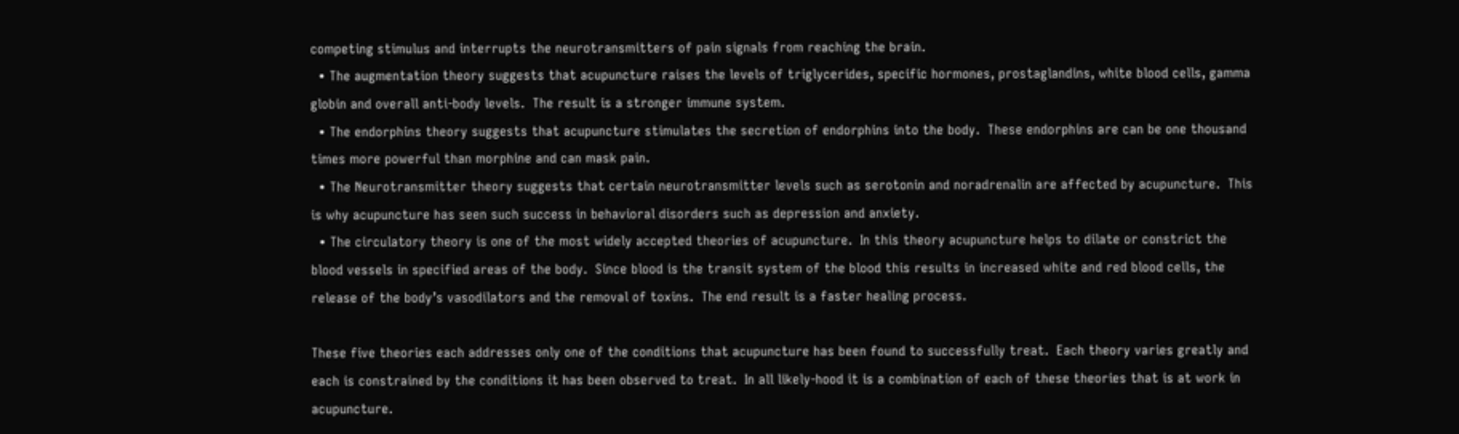competing stimulus and interrupts the neurotransmitters of pain signals from reaching the brain.
  • The augmentation theory suggests that acupuncture raises the levels of triglycerides, specific hormones, prostaglandins, white blood cells, gamma globin and overall anti-body levels.  The result is a stronger immune system.
  • The endorphins theory suggests that acupuncture stimulates the secretion of endorphins into the body.  These endorphins are can be one thousand times more powerful than morphine and can mask pain.
  • The Neurotransmitter theory suggests that certain neurotransmitter levels such as serotonin and noradrenalin are affected by acupuncture.  This is why acupuncture has seen such success in behavioral disorders such as depression and anxiety.
  • The circulatory theory is one of the most widely accepted theories of acupuncture.  In this theory acupuncture helps to dilate or constrict the blood vessels in specified areas of the body.  Since blood is the transit system of the blood this results in increased white and red blood cells, the release of the body’s vasodilators and the removal of toxins.  The end result is a faster healing process.

These five theories each addresses only one of the conditions that acupuncture has been found to successfully treat.  Each theory varies greatly and each is constrained by the conditions it has been observed to treat.  In all likely-hood it is a combination of each of these theories that is at work in acupuncture.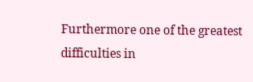Furthermore one of the greatest difficulties in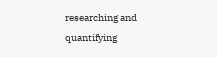researching and quantifying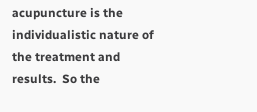acupuncture is the individualistic nature of the treatment and results.  So the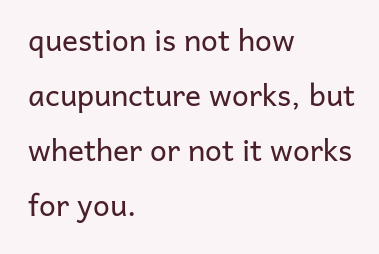question is not how acupuncture works, but whether or not it works for you.